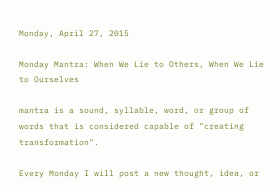Monday, April 27, 2015

Monday Mantra: When We Lie to Others, When We Lie to Ourselves

mantra is a sound, syllable, word, or group of words that is considered capable of "creating transformation".

Every Monday I will post a new thought, idea, or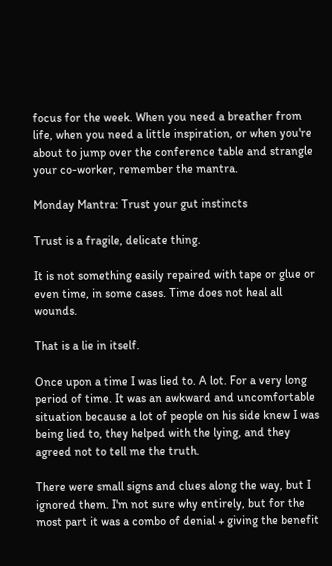focus for the week. When you need a breather from life, when you need a little inspiration, or when you're about to jump over the conference table and strangle your co-worker, remember the mantra.

Monday Mantra: Trust your gut instincts

Trust is a fragile, delicate thing.

It is not something easily repaired with tape or glue or even time, in some cases. Time does not heal all wounds.

That is a lie in itself.

Once upon a time I was lied to. A lot. For a very long period of time. It was an awkward and uncomfortable situation because a lot of people on his side knew I was being lied to, they helped with the lying, and they agreed not to tell me the truth.

There were small signs and clues along the way, but I ignored them. I'm not sure why entirely, but for the most part it was a combo of denial + giving the benefit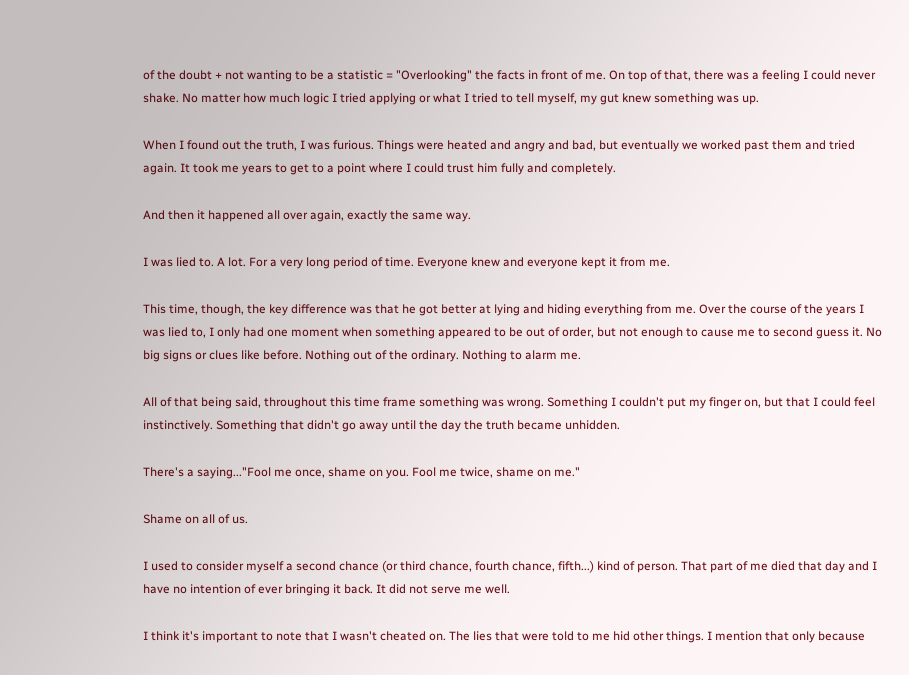of the doubt + not wanting to be a statistic = "Overlooking" the facts in front of me. On top of that, there was a feeling I could never shake. No matter how much logic I tried applying or what I tried to tell myself, my gut knew something was up.

When I found out the truth, I was furious. Things were heated and angry and bad, but eventually we worked past them and tried again. It took me years to get to a point where I could trust him fully and completely.

And then it happened all over again, exactly the same way.

I was lied to. A lot. For a very long period of time. Everyone knew and everyone kept it from me.

This time, though, the key difference was that he got better at lying and hiding everything from me. Over the course of the years I was lied to, I only had one moment when something appeared to be out of order, but not enough to cause me to second guess it. No big signs or clues like before. Nothing out of the ordinary. Nothing to alarm me.

All of that being said, throughout this time frame something was wrong. Something I couldn't put my finger on, but that I could feel instinctively. Something that didn't go away until the day the truth became unhidden.

There's a saying..."Fool me once, shame on you. Fool me twice, shame on me."

Shame on all of us.

I used to consider myself a second chance (or third chance, fourth chance, fifth...) kind of person. That part of me died that day and I have no intention of ever bringing it back. It did not serve me well.

I think it's important to note that I wasn't cheated on. The lies that were told to me hid other things. I mention that only because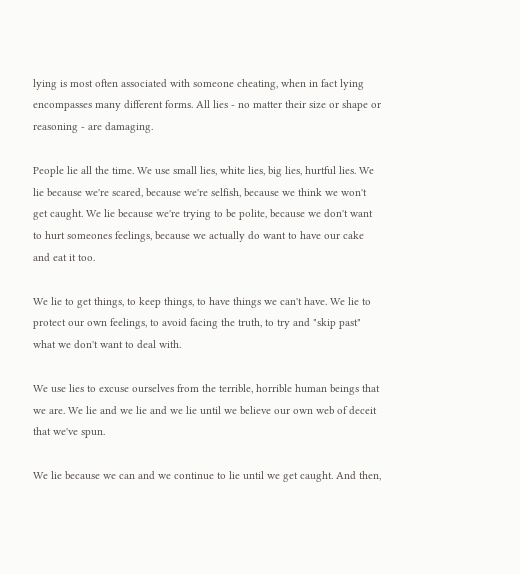lying is most often associated with someone cheating, when in fact lying encompasses many different forms. All lies - no matter their size or shape or reasoning - are damaging.

People lie all the time. We use small lies, white lies, big lies, hurtful lies. We lie because we're scared, because we're selfish, because we think we won't get caught. We lie because we're trying to be polite, because we don't want to hurt someones feelings, because we actually do want to have our cake and eat it too.

We lie to get things, to keep things, to have things we can't have. We lie to protect our own feelings, to avoid facing the truth, to try and "skip past" what we don't want to deal with.

We use lies to excuse ourselves from the terrible, horrible human beings that we are. We lie and we lie and we lie until we believe our own web of deceit that we've spun.

We lie because we can and we continue to lie until we get caught. And then,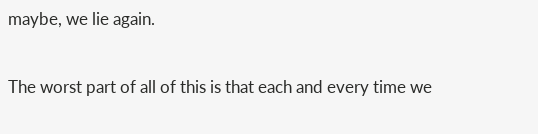maybe, we lie again.

The worst part of all of this is that each and every time we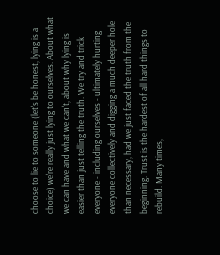choose to lie to someone (let's be honest, lying is a choice) we're really just lying to ourselves. About what we can have and what we can't, about why lying is easier than just telling the truth. We try and trick everyone - including ourselves - ultimately hurting everyone collectively and digging a much deeper hole than necessary, had we just faced the truth from the beginning. Trust is the hardest of all hard things to rebuild. Many times,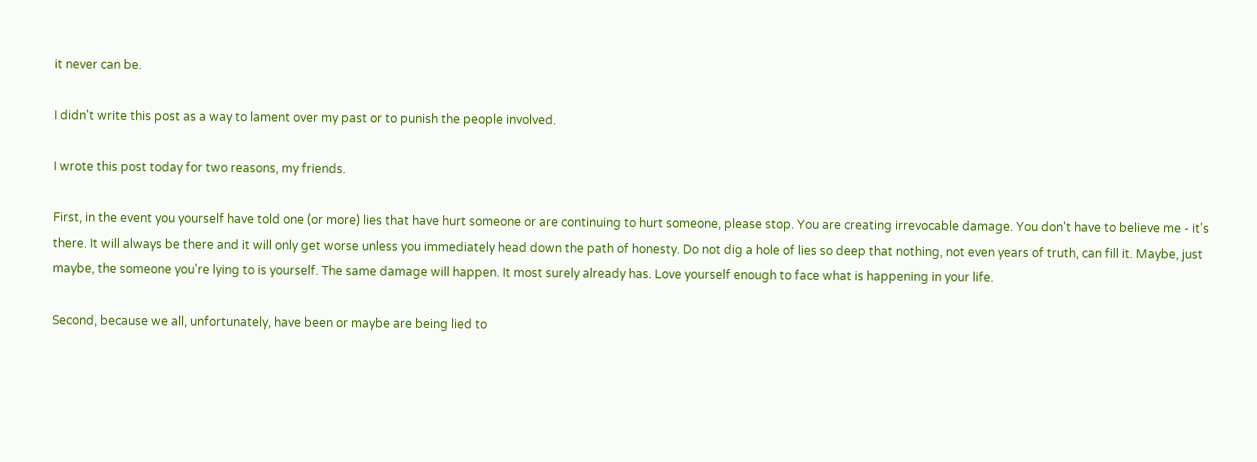it never can be.

I didn't write this post as a way to lament over my past or to punish the people involved.

I wrote this post today for two reasons, my friends.

First, in the event you yourself have told one (or more) lies that have hurt someone or are continuing to hurt someone, please stop. You are creating irrevocable damage. You don't have to believe me - it's there. It will always be there and it will only get worse unless you immediately head down the path of honesty. Do not dig a hole of lies so deep that nothing, not even years of truth, can fill it. Maybe, just maybe, the someone you're lying to is yourself. The same damage will happen. It most surely already has. Love yourself enough to face what is happening in your life.

Second, because we all, unfortunately, have been or maybe are being lied to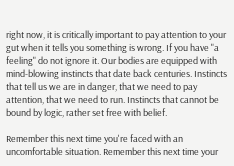right now, it is critically important to pay attention to your gut when it tells you something is wrong. If you have "a feeling" do not ignore it. Our bodies are equipped with mind-blowing instincts that date back centuries. Instincts that tell us we are in danger, that we need to pay attention, that we need to run. Instincts that cannot be bound by logic, rather set free with belief.

Remember this next time you're faced with an uncomfortable situation. Remember this next time your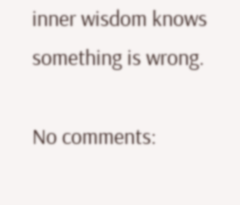inner wisdom knows something is wrong.

No comments: